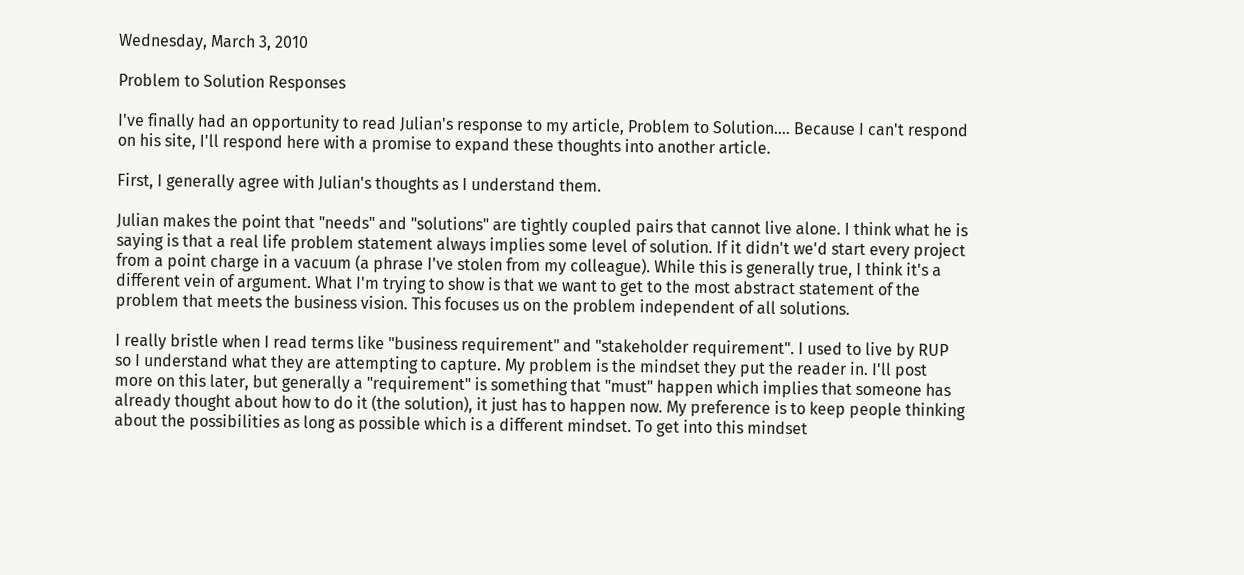Wednesday, March 3, 2010

Problem to Solution Responses

I've finally had an opportunity to read Julian's response to my article, Problem to Solution.... Because I can't respond on his site, I'll respond here with a promise to expand these thoughts into another article.

First, I generally agree with Julian's thoughts as I understand them.

Julian makes the point that "needs" and "solutions" are tightly coupled pairs that cannot live alone. I think what he is saying is that a real life problem statement always implies some level of solution. If it didn't we'd start every project from a point charge in a vacuum (a phrase I've stolen from my colleague). While this is generally true, I think it's a different vein of argument. What I'm trying to show is that we want to get to the most abstract statement of the problem that meets the business vision. This focuses us on the problem independent of all solutions.

I really bristle when I read terms like "business requirement" and "stakeholder requirement". I used to live by RUP so I understand what they are attempting to capture. My problem is the mindset they put the reader in. I'll post more on this later, but generally a "requirement" is something that "must" happen which implies that someone has already thought about how to do it (the solution), it just has to happen now. My preference is to keep people thinking about the possibilities as long as possible which is a different mindset. To get into this mindset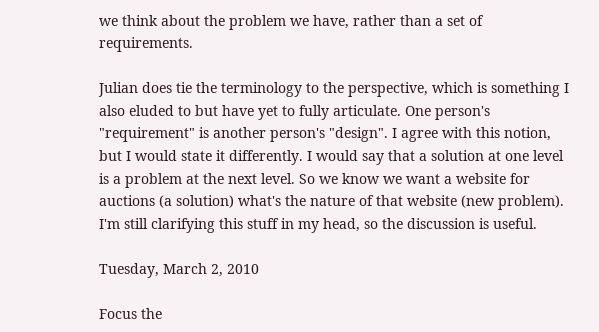we think about the problem we have, rather than a set of requirements.

Julian does tie the terminology to the perspective, which is something I also eluded to but have yet to fully articulate. One person's "requirement" is another person's "design". I agree with this notion, but I would state it differently. I would say that a solution at one level is a problem at the next level. So we know we want a website for auctions (a solution) what's the nature of that website (new problem). I'm still clarifying this stuff in my head, so the discussion is useful.

Tuesday, March 2, 2010

Focus the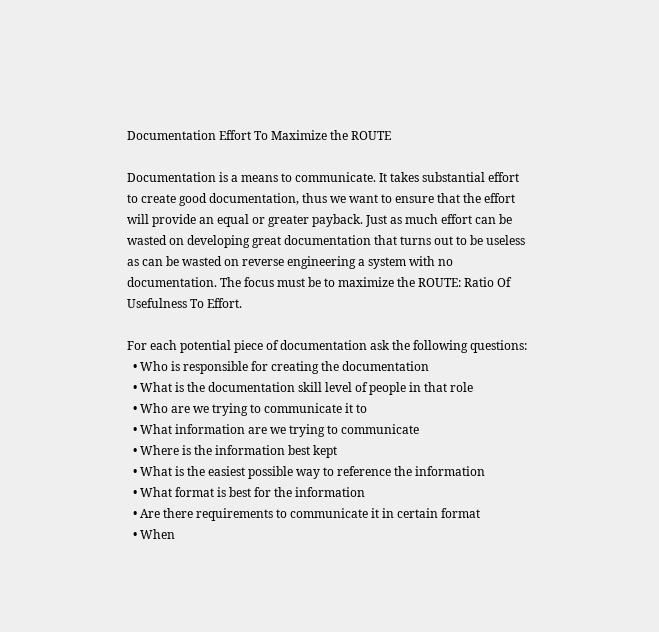Documentation Effort To Maximize the ROUTE

Documentation is a means to communicate. It takes substantial effort to create good documentation, thus we want to ensure that the effort will provide an equal or greater payback. Just as much effort can be wasted on developing great documentation that turns out to be useless as can be wasted on reverse engineering a system with no documentation. The focus must be to maximize the ROUTE: Ratio Of Usefulness To Effort.

For each potential piece of documentation ask the following questions:
  • Who is responsible for creating the documentation
  • What is the documentation skill level of people in that role
  • Who are we trying to communicate it to
  • What information are we trying to communicate
  • Where is the information best kept
  • What is the easiest possible way to reference the information
  • What format is best for the information
  • Are there requirements to communicate it in certain format
  • When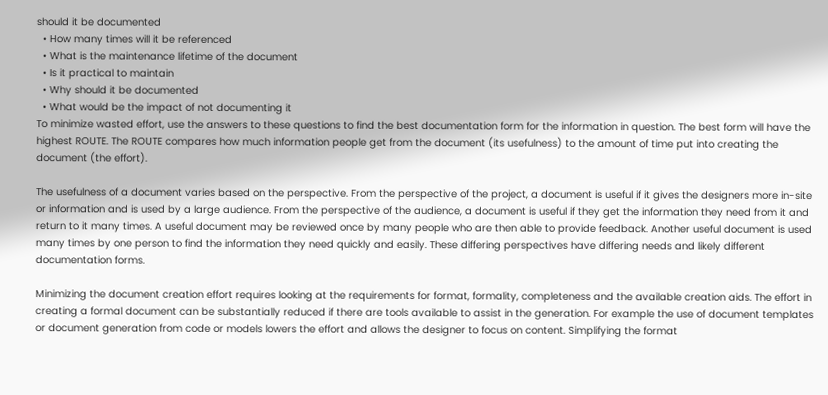should it be documented
  • How many times will it be referenced
  • What is the maintenance lifetime of the document
  • Is it practical to maintain
  • Why should it be documented
  • What would be the impact of not documenting it
To minimize wasted effort, use the answers to these questions to find the best documentation form for the information in question. The best form will have the highest ROUTE. The ROUTE compares how much information people get from the document (its usefulness) to the amount of time put into creating the document (the effort).

The usefulness of a document varies based on the perspective. From the perspective of the project, a document is useful if it gives the designers more in-site or information and is used by a large audience. From the perspective of the audience, a document is useful if they get the information they need from it and return to it many times. A useful document may be reviewed once by many people who are then able to provide feedback. Another useful document is used many times by one person to find the information they need quickly and easily. These differing perspectives have differing needs and likely different documentation forms.

Minimizing the document creation effort requires looking at the requirements for format, formality, completeness and the available creation aids. The effort in creating a formal document can be substantially reduced if there are tools available to assist in the generation. For example the use of document templates or document generation from code or models lowers the effort and allows the designer to focus on content. Simplifying the format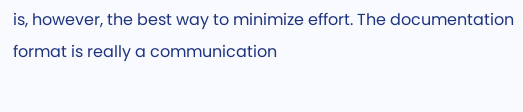is, however, the best way to minimize effort. The documentation format is really a communication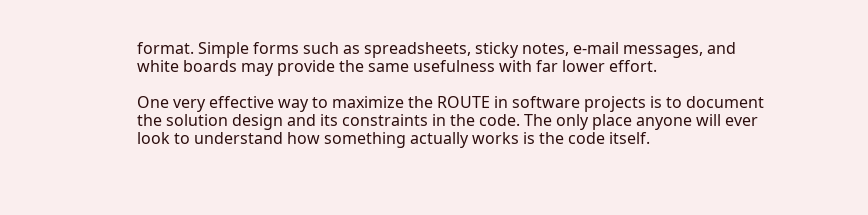format. Simple forms such as spreadsheets, sticky notes, e-mail messages, and white boards may provide the same usefulness with far lower effort.

One very effective way to maximize the ROUTE in software projects is to document the solution design and its constraints in the code. The only place anyone will ever look to understand how something actually works is the code itself.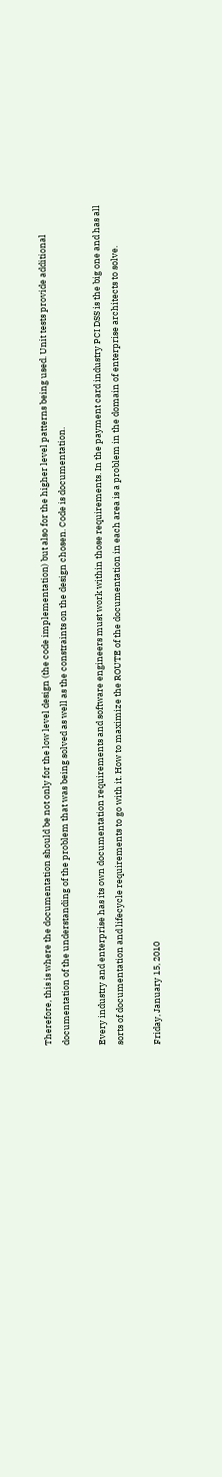Therefore, this is where the documentation should be not only for the low level design (the code implementation) but also for the higher level patterns being used. Unit tests provide additional documentation of the understanding of the problem that was being solved as well as the constraints on the design chosen. Code is documentation.

Every industry and enterprise has its own documentation requirements and software engineers must work within those requirements. In the payment card industry PCI DSS is the big one and has all sorts of documentation and lifecycle requirements to go with it. How to maximize the ROUTE of the documentation in each area is a problem in the domain of enterprise architects to solve.

Friday, January 15, 2010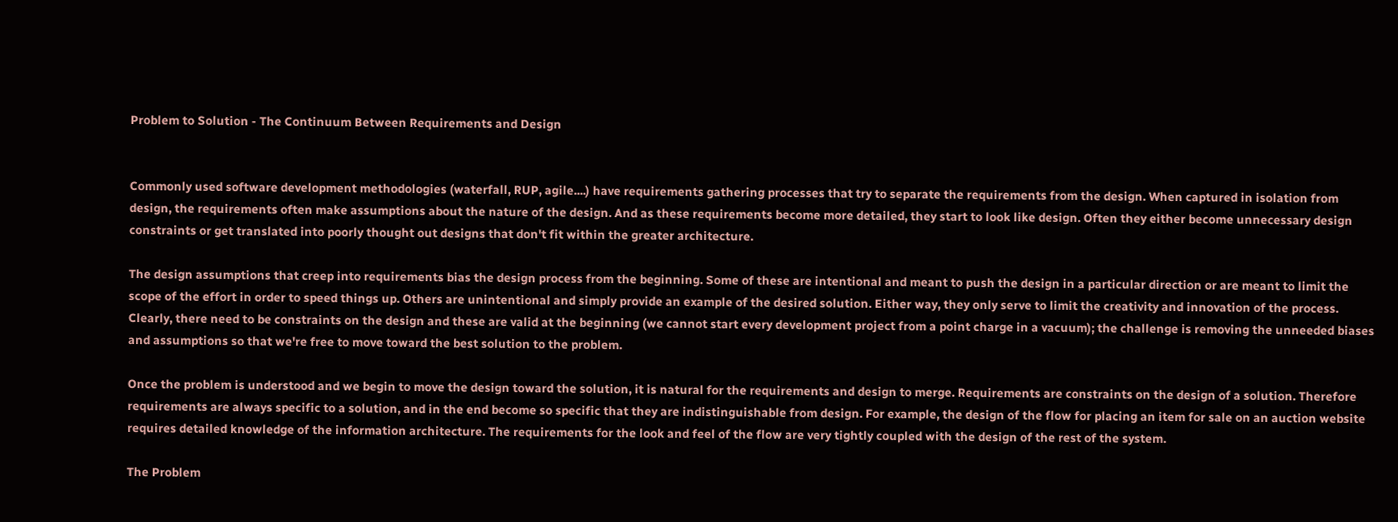Problem to Solution - The Continuum Between Requirements and Design


Commonly used software development methodologies (waterfall, RUP, agile....) have requirements gathering processes that try to separate the requirements from the design. When captured in isolation from design, the requirements often make assumptions about the nature of the design. And as these requirements become more detailed, they start to look like design. Often they either become unnecessary design constraints or get translated into poorly thought out designs that don't fit within the greater architecture.

The design assumptions that creep into requirements bias the design process from the beginning. Some of these are intentional and meant to push the design in a particular direction or are meant to limit the scope of the effort in order to speed things up. Others are unintentional and simply provide an example of the desired solution. Either way, they only serve to limit the creativity and innovation of the process. Clearly, there need to be constraints on the design and these are valid at the beginning (we cannot start every development project from a point charge in a vacuum); the challenge is removing the unneeded biases and assumptions so that we're free to move toward the best solution to the problem.

Once the problem is understood and we begin to move the design toward the solution, it is natural for the requirements and design to merge. Requirements are constraints on the design of a solution. Therefore requirements are always specific to a solution, and in the end become so specific that they are indistinguishable from design. For example, the design of the flow for placing an item for sale on an auction website requires detailed knowledge of the information architecture. The requirements for the look and feel of the flow are very tightly coupled with the design of the rest of the system.

The Problem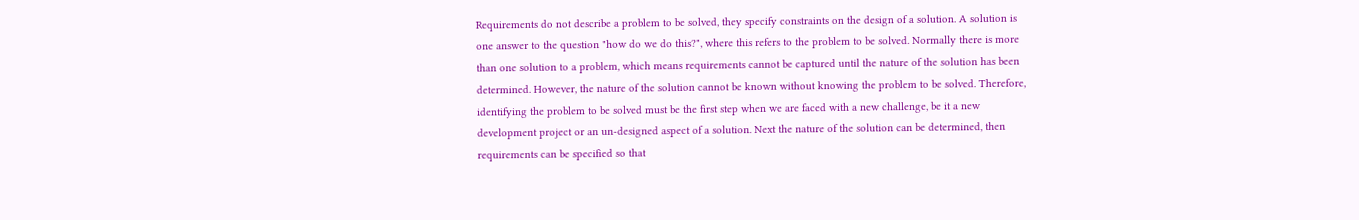Requirements do not describe a problem to be solved, they specify constraints on the design of a solution. A solution is one answer to the question "how do we do this?", where this refers to the problem to be solved. Normally there is more than one solution to a problem, which means requirements cannot be captured until the nature of the solution has been determined. However, the nature of the solution cannot be known without knowing the problem to be solved. Therefore, identifying the problem to be solved must be the first step when we are faced with a new challenge, be it a new development project or an un-designed aspect of a solution. Next the nature of the solution can be determined, then requirements can be specified so that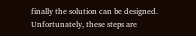finally the solution can be designed. Unfortunately, these steps are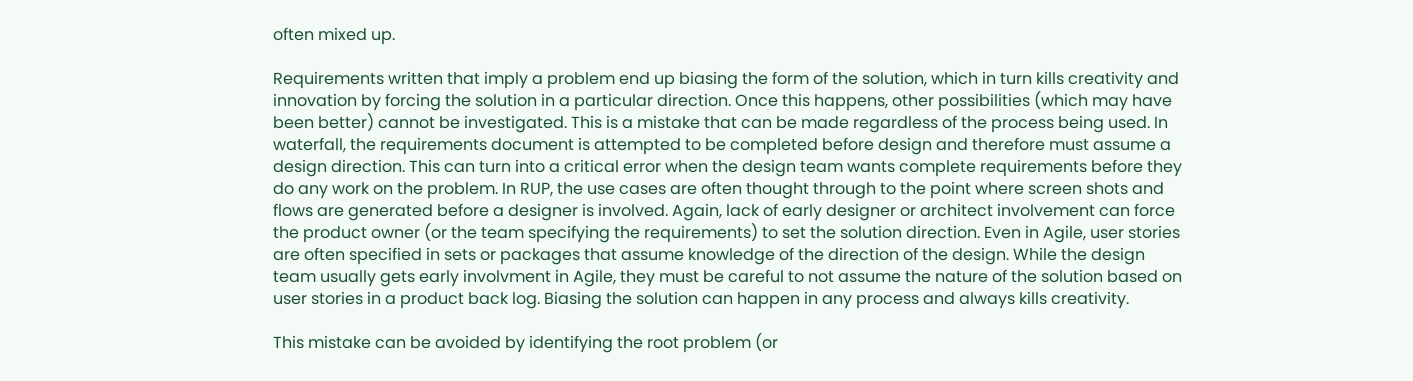often mixed up.

Requirements written that imply a problem end up biasing the form of the solution, which in turn kills creativity and innovation by forcing the solution in a particular direction. Once this happens, other possibilities (which may have been better) cannot be investigated. This is a mistake that can be made regardless of the process being used. In waterfall, the requirements document is attempted to be completed before design and therefore must assume a design direction. This can turn into a critical error when the design team wants complete requirements before they do any work on the problem. In RUP, the use cases are often thought through to the point where screen shots and flows are generated before a designer is involved. Again, lack of early designer or architect involvement can force the product owner (or the team specifying the requirements) to set the solution direction. Even in Agile, user stories are often specified in sets or packages that assume knowledge of the direction of the design. While the design team usually gets early involvment in Agile, they must be careful to not assume the nature of the solution based on user stories in a product back log. Biasing the solution can happen in any process and always kills creativity.

This mistake can be avoided by identifying the root problem (or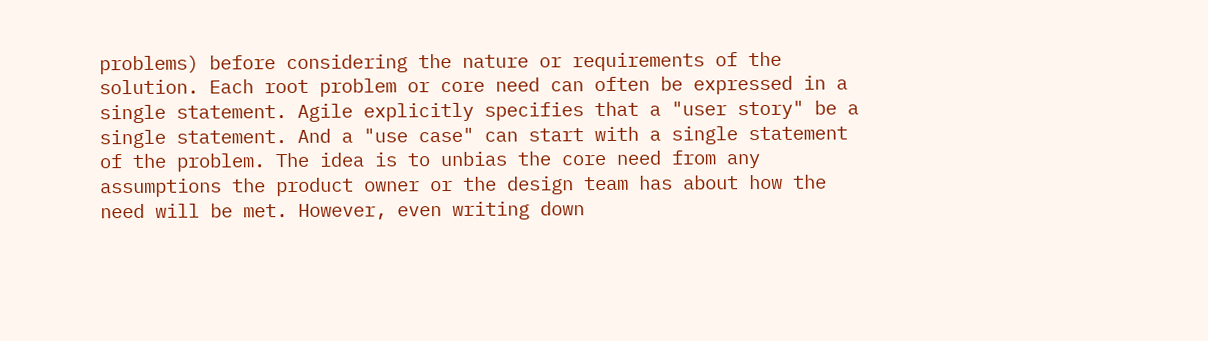problems) before considering the nature or requirements of the solution. Each root problem or core need can often be expressed in a single statement. Agile explicitly specifies that a "user story" be a single statement. And a "use case" can start with a single statement of the problem. The idea is to unbias the core need from any assumptions the product owner or the design team has about how the need will be met. However, even writing down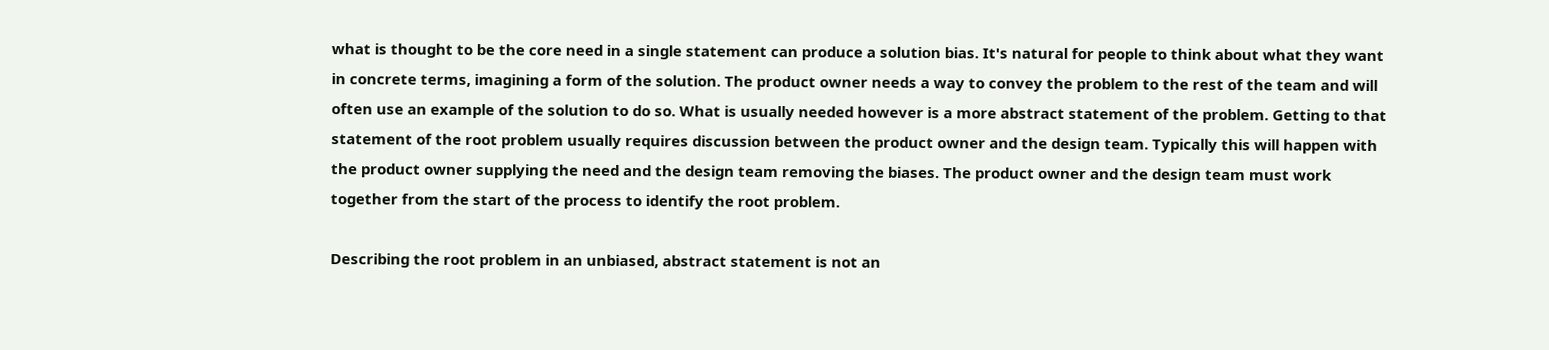what is thought to be the core need in a single statement can produce a solution bias. It's natural for people to think about what they want in concrete terms, imagining a form of the solution. The product owner needs a way to convey the problem to the rest of the team and will often use an example of the solution to do so. What is usually needed however is a more abstract statement of the problem. Getting to that statement of the root problem usually requires discussion between the product owner and the design team. Typically this will happen with the product owner supplying the need and the design team removing the biases. The product owner and the design team must work together from the start of the process to identify the root problem.

Describing the root problem in an unbiased, abstract statement is not an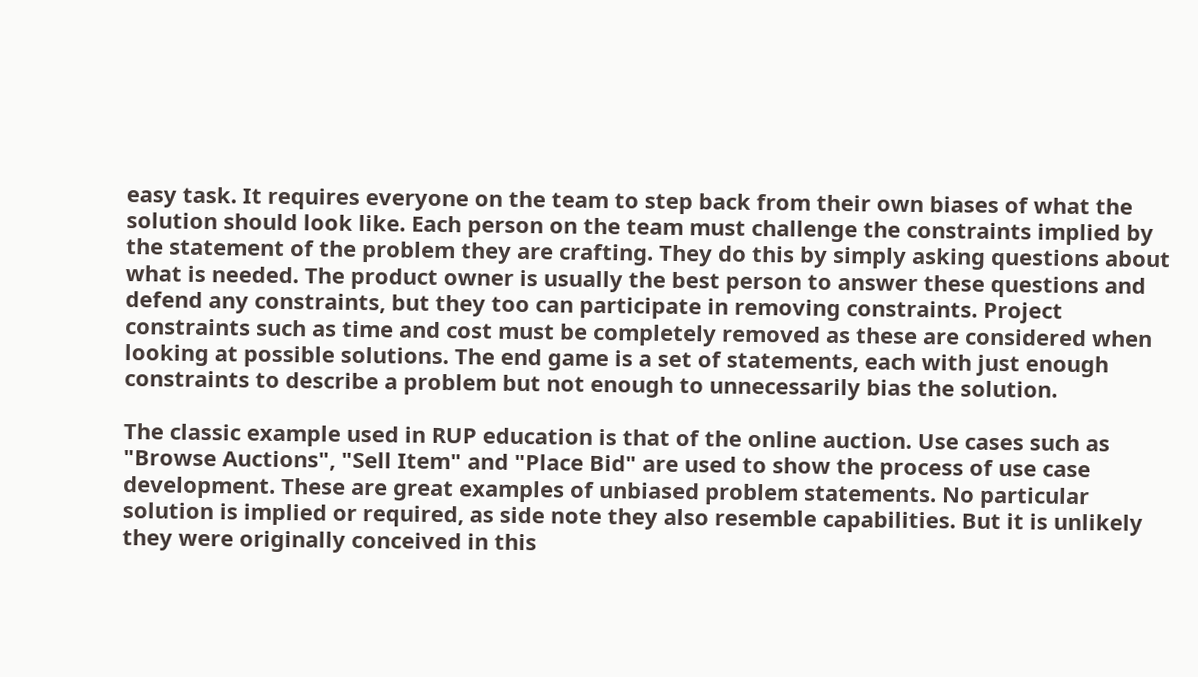easy task. It requires everyone on the team to step back from their own biases of what the solution should look like. Each person on the team must challenge the constraints implied by the statement of the problem they are crafting. They do this by simply asking questions about what is needed. The product owner is usually the best person to answer these questions and defend any constraints, but they too can participate in removing constraints. Project constraints such as time and cost must be completely removed as these are considered when looking at possible solutions. The end game is a set of statements, each with just enough constraints to describe a problem but not enough to unnecessarily bias the solution.

The classic example used in RUP education is that of the online auction. Use cases such as "Browse Auctions", "Sell Item" and "Place Bid" are used to show the process of use case development. These are great examples of unbiased problem statements. No particular solution is implied or required, as side note they also resemble capabilities. But it is unlikely they were originally conceived in this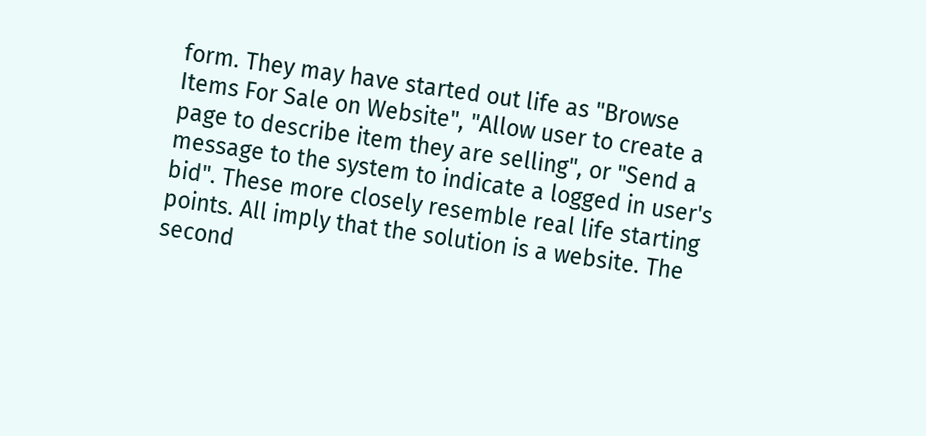form. They may have started out life as "Browse Items For Sale on Website", "Allow user to create a page to describe item they are selling", or "Send a message to the system to indicate a logged in user's bid". These more closely resemble real life starting points. All imply that the solution is a website. The second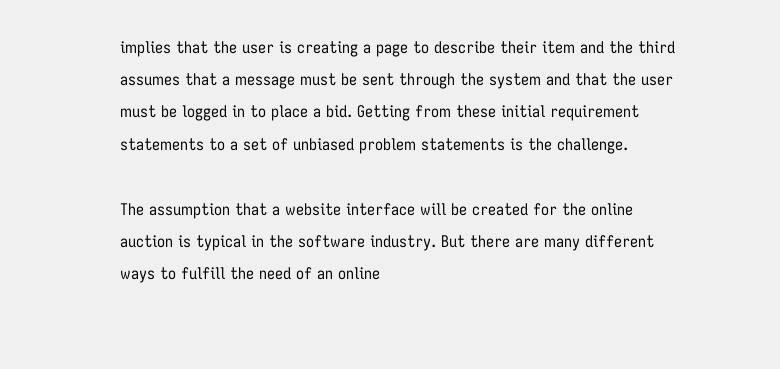implies that the user is creating a page to describe their item and the third assumes that a message must be sent through the system and that the user must be logged in to place a bid. Getting from these initial requirement statements to a set of unbiased problem statements is the challenge.

The assumption that a website interface will be created for the online auction is typical in the software industry. But there are many different ways to fulfill the need of an online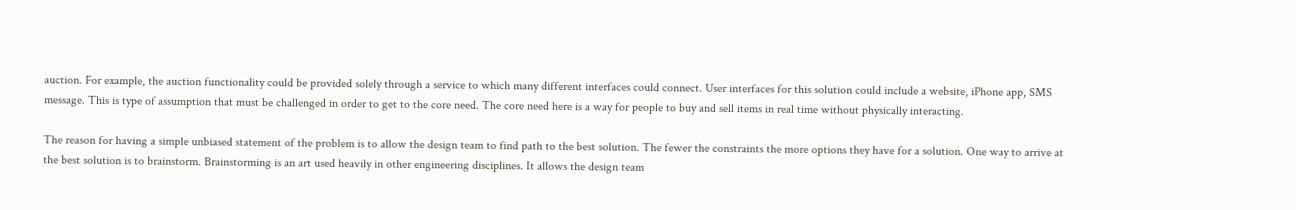auction. For example, the auction functionality could be provided solely through a service to which many different interfaces could connect. User interfaces for this solution could include a website, iPhone app, SMS message. This is type of assumption that must be challenged in order to get to the core need. The core need here is a way for people to buy and sell items in real time without physically interacting.

The reason for having a simple unbiased statement of the problem is to allow the design team to find path to the best solution. The fewer the constraints the more options they have for a solution. One way to arrive at the best solution is to brainstorm. Brainstorming is an art used heavily in other engineering disciplines. It allows the design team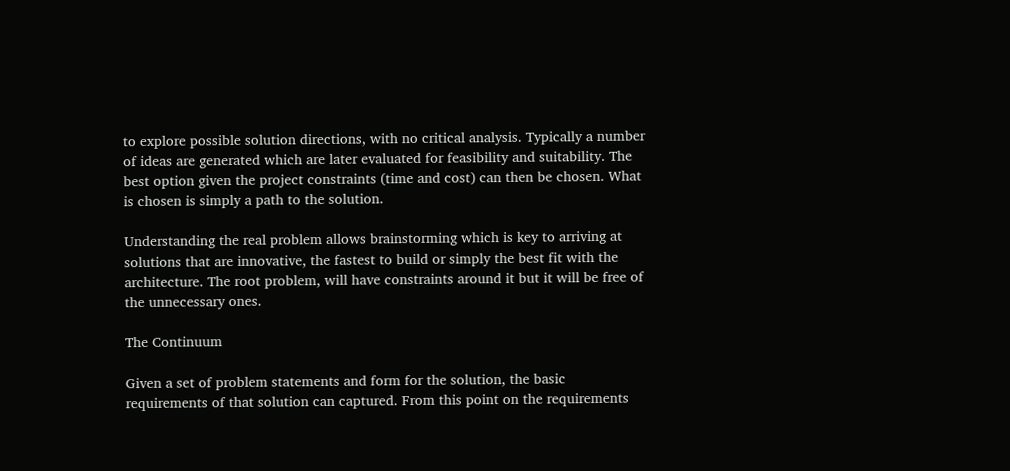to explore possible solution directions, with no critical analysis. Typically a number of ideas are generated which are later evaluated for feasibility and suitability. The best option given the project constraints (time and cost) can then be chosen. What is chosen is simply a path to the solution.

Understanding the real problem allows brainstorming which is key to arriving at solutions that are innovative, the fastest to build or simply the best fit with the architecture. The root problem, will have constraints around it but it will be free of the unnecessary ones.

The Continuum

Given a set of problem statements and form for the solution, the basic requirements of that solution can captured. From this point on the requirements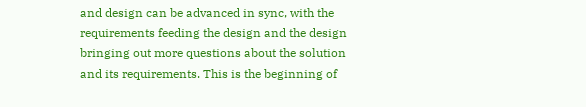and design can be advanced in sync, with the requirements feeding the design and the design bringing out more questions about the solution and its requirements. This is the beginning of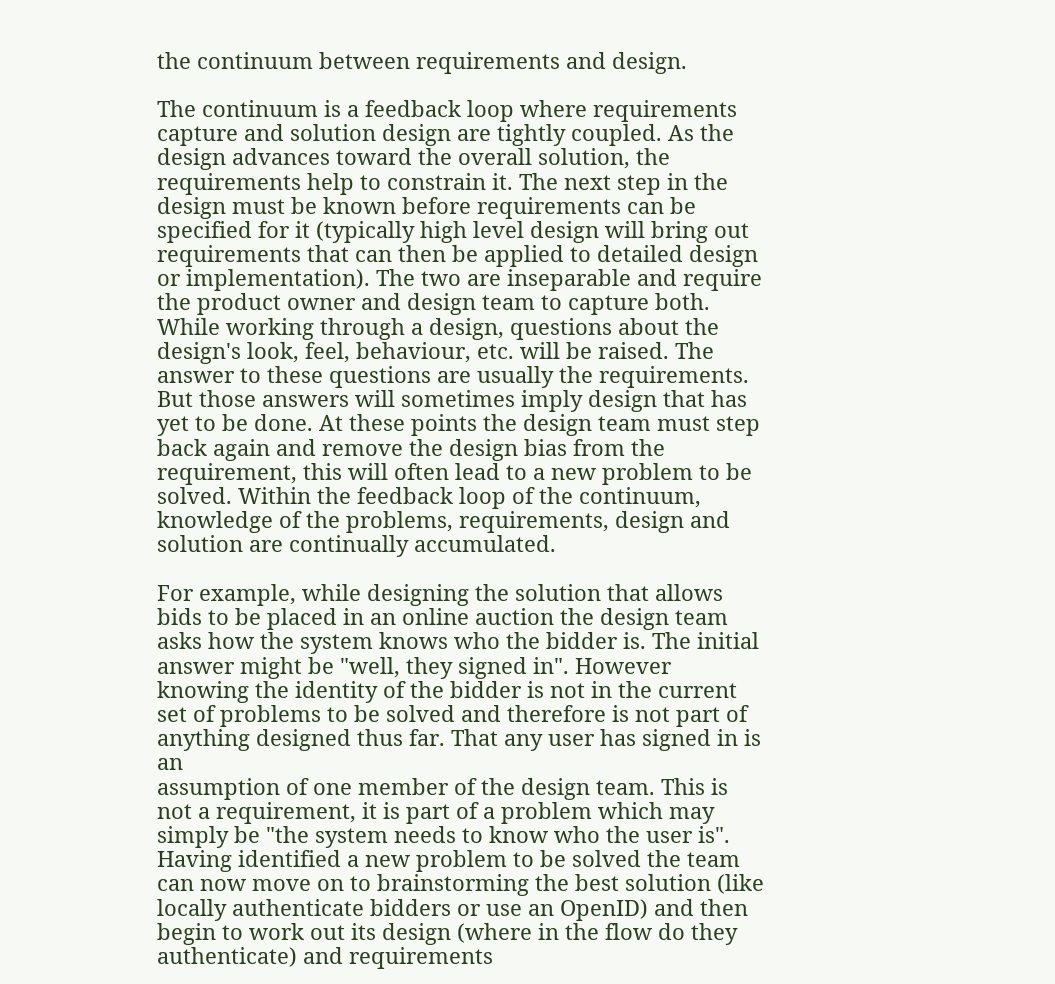the continuum between requirements and design.

The continuum is a feedback loop where requirements capture and solution design are tightly coupled. As the design advances toward the overall solution, the requirements help to constrain it. The next step in the design must be known before requirements can be specified for it (typically high level design will bring out requirements that can then be applied to detailed design or implementation). The two are inseparable and require the product owner and design team to capture both. While working through a design, questions about the design's look, feel, behaviour, etc. will be raised. The answer to these questions are usually the requirements. But those answers will sometimes imply design that has yet to be done. At these points the design team must step back again and remove the design bias from the requirement, this will often lead to a new problem to be solved. Within the feedback loop of the continuum, knowledge of the problems, requirements, design and solution are continually accumulated.

For example, while designing the solution that allows bids to be placed in an online auction the design team asks how the system knows who the bidder is. The initial answer might be "well, they signed in". However knowing the identity of the bidder is not in the current set of problems to be solved and therefore is not part of anything designed thus far. That any user has signed in is an
assumption of one member of the design team. This is not a requirement, it is part of a problem which may simply be "the system needs to know who the user is". Having identified a new problem to be solved the team can now move on to brainstorming the best solution (like locally authenticate bidders or use an OpenID) and then begin to work out its design (where in the flow do they authenticate) and requirements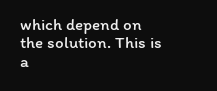which depend on the solution. This is a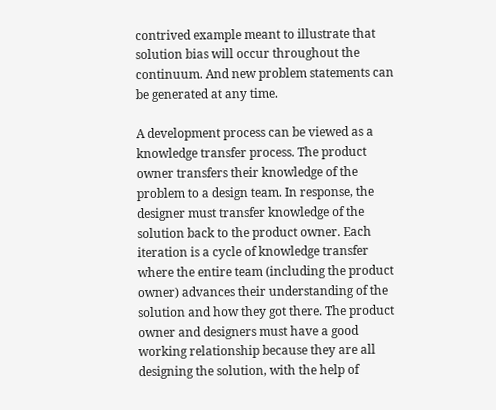contrived example meant to illustrate that solution bias will occur throughout the continuum. And new problem statements can be generated at any time.

A development process can be viewed as a knowledge transfer process. The product owner transfers their knowledge of the problem to a design team. In response, the designer must transfer knowledge of the solution back to the product owner. Each iteration is a cycle of knowledge transfer where the entire team (including the product owner) advances their understanding of the solution and how they got there. The product owner and designers must have a good working relationship because they are all designing the solution, with the help of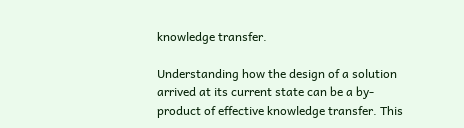knowledge transfer.

Understanding how the design of a solution arrived at its current state can be a by-product of effective knowledge transfer. This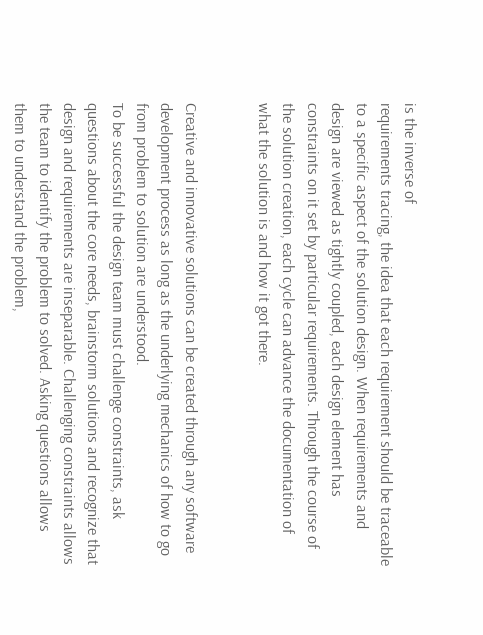is the inverse of
requirements tracing, the idea that each requirement should be traceable to a specific aspect of the solution design. When requirements and design are viewed as tightly coupled, each design element has constraints on it set by particular requirements. Through the course of the solution creation, each cycle can advance the documentation of what the solution is and how it got there.


Creative and innovative solutions can be created through any software development process as long as the underlying mechanics of how to go from problem to solution are understood.
To be successful the design team must challenge constraints, ask questions about the core needs, brainstorm solutions and recognize that design and requirements are inseparable. Challenging constraints allows the team to identify the problem to solved. Asking questions allows them to understand the problem,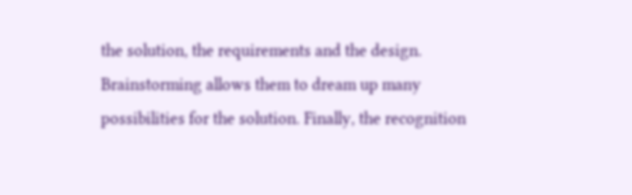the solution, the requirements and the design. Brainstorming allows them to dream up many possibilities for the solution. Finally, the recognition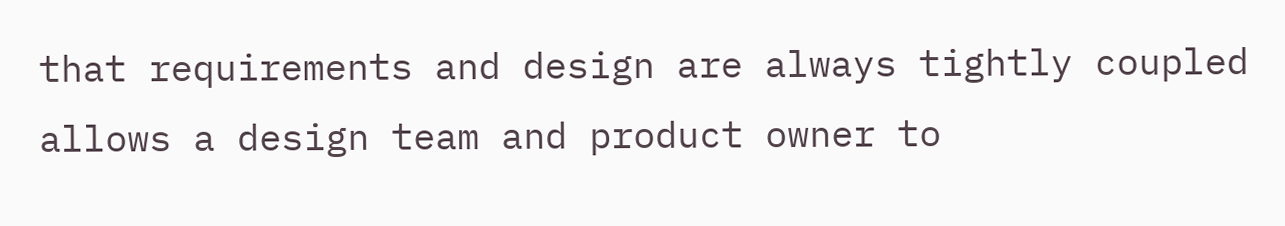that requirements and design are always tightly coupled allows a design team and product owner to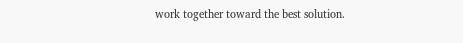work together toward the best solution.